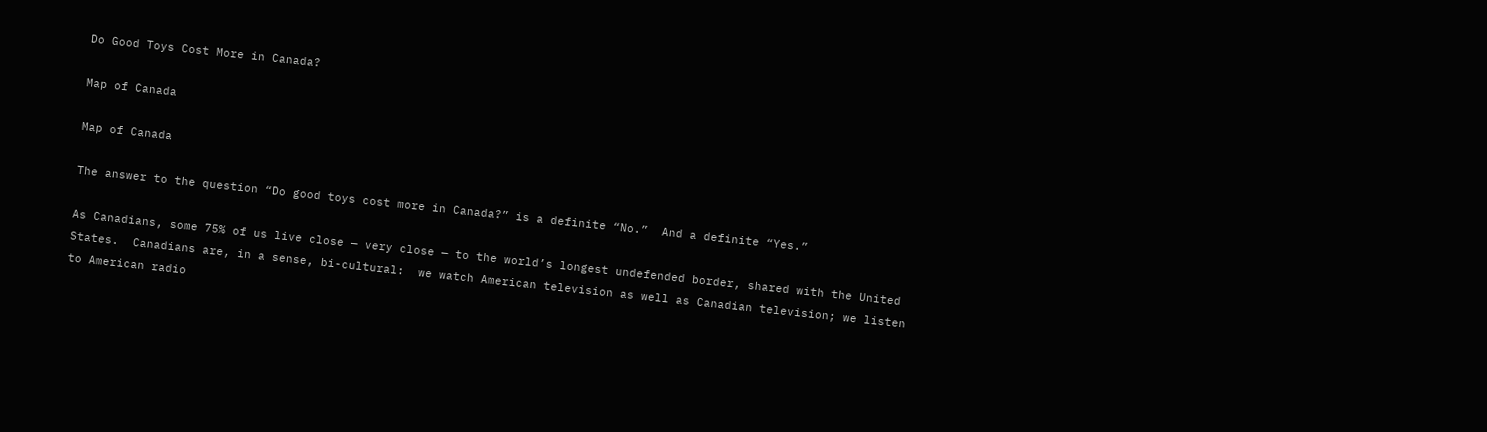Do Good Toys Cost More in Canada?

Map of Canada

Map of Canada

The answer to the question “Do good toys cost more in Canada?” is a definite “No.”  And a definite “Yes.”

As Canadians, some 75% of us live close — very close — to the world’s longest undefended border, shared with the United States.  Canadians are, in a sense, bi-cultural:  we watch American television as well as Canadian television; we listen to American radio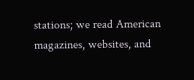stations; we read American magazines, websites, and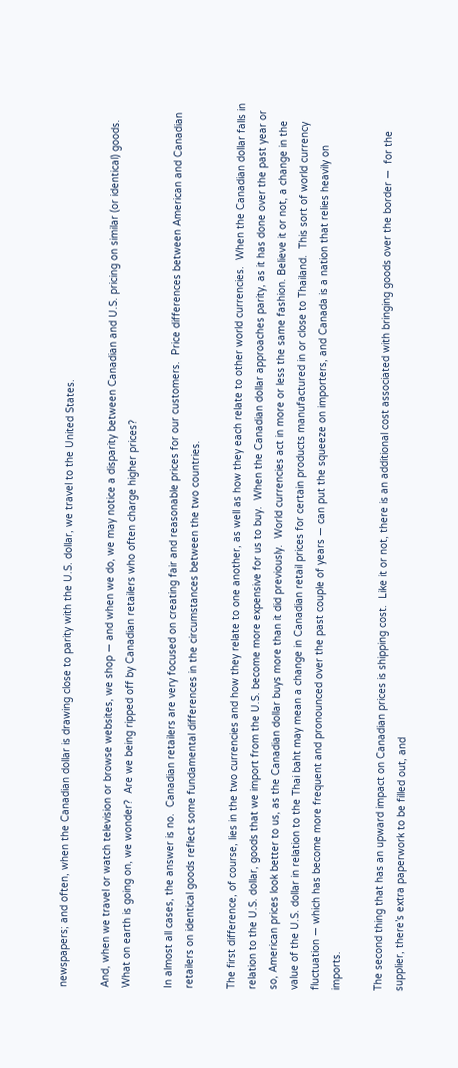newspapers; and often, when the Canadian dollar is drawing close to parity with the U.S. dollar, we travel to the United States.

And, when we travel or watch television or browse websites, we shop — and when we do, we may notice a disparity between Canadian and U.S. pricing on similar (or identical) goods.  What on earth is going on, we wonder?  Are we being ripped off by Canadian retailers who often charge higher prices?

In almost all cases, the answer is no.  Canadian retailers are very focused on creating fair and reasonable prices for our customers.  Price differences between American and Canadian retailers on identical goods reflect some fundamental differences in the circumstances between the two countries.

The first difference, of course, lies in the two currencies and how they relate to one another, as well as how they each relate to other world currencies.  When the Canadian dollar falls in relation to the U.S. dollar, goods that we import from the U.S. become more expensive for us to buy.  When the Canadian dollar approaches parity, as it has done over the past year or so, American prices look better to us, as the Canadian dollar buys more than it did previously.  World currencies act in more or less the same fashion. Believe it or not, a change in the value of the U.S. dollar in relation to the Thai baht may mean a change in Canadian retail prices for certain products manufactured in or close to Thailand.  This sort of world currency fluctuation — which has become more frequent and pronounced over the past couple of years — can put the squeeze on importers, and Canada is a nation that relies heavily on imports.

The second thing that has an upward impact on Canadian prices is shipping cost.  Like it or not, there is an additional cost associated with bringing goods over the border —  for the supplier, there’s extra paperwork to be filled out, and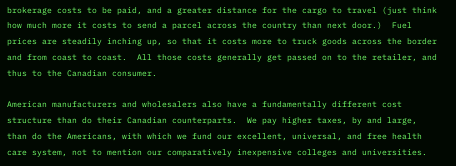brokerage costs to be paid, and a greater distance for the cargo to travel (just think how much more it costs to send a parcel across the country than next door.)  Fuel prices are steadily inching up, so that it costs more to truck goods across the border and from coast to coast.  All those costs generally get passed on to the retailer, and thus to the Canadian consumer.

American manufacturers and wholesalers also have a fundamentally different cost structure than do their Canadian counterparts.  We pay higher taxes, by and large, than do the Americans, with which we fund our excellent, universal, and free health care system, not to mention our comparatively inexpensive colleges and universities.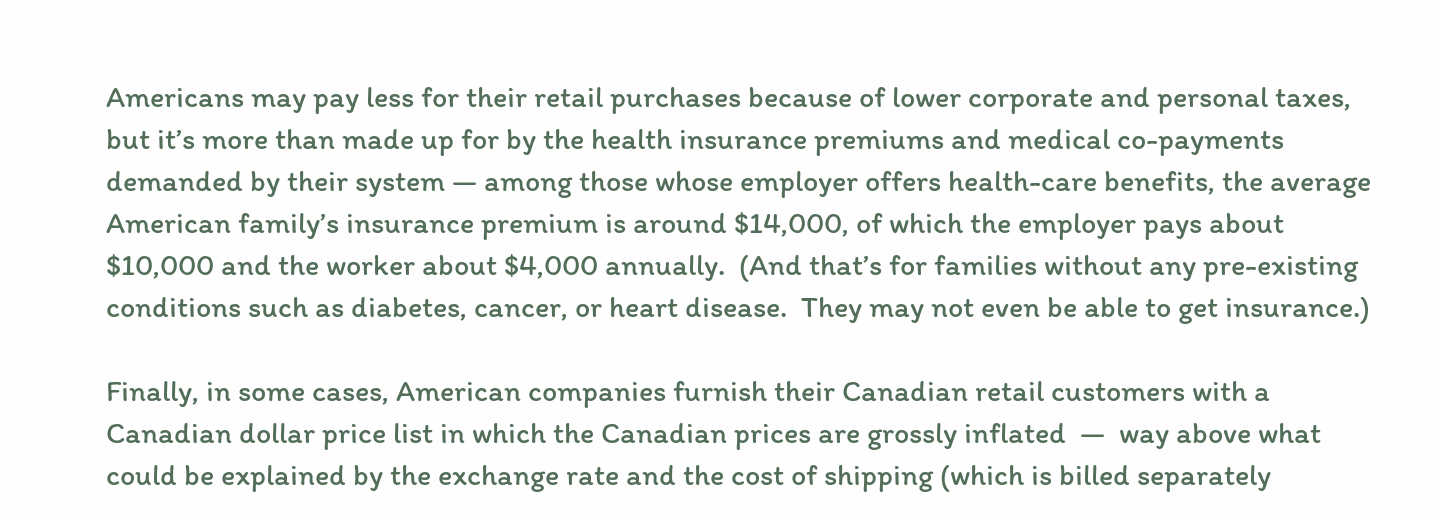Americans may pay less for their retail purchases because of lower corporate and personal taxes, but it’s more than made up for by the health insurance premiums and medical co-payments demanded by their system — among those whose employer offers health-care benefits, the average American family’s insurance premium is around $14,000, of which the employer pays about $10,000 and the worker about $4,000 annually.  (And that’s for families without any pre-existing conditions such as diabetes, cancer, or heart disease.  They may not even be able to get insurance.)

Finally, in some cases, American companies furnish their Canadian retail customers with a Canadian dollar price list in which the Canadian prices are grossly inflated  —  way above what could be explained by the exchange rate and the cost of shipping (which is billed separately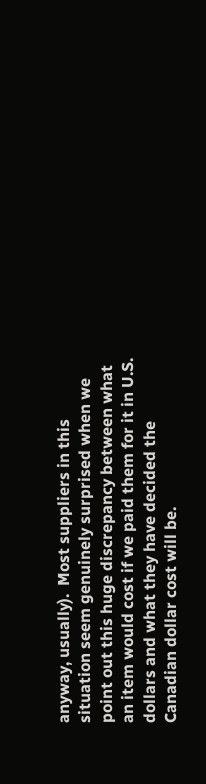anyway, usually).  Most suppliers in this situation seem genuinely surprised when we point out this huge discrepancy between what an item would cost if we paid them for it in U.S. dollars and what they have decided the Canadian dollar cost will be.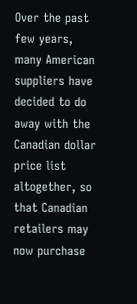Over the past few years, many American suppliers have decided to do away with the Canadian dollar price list altogether, so that Canadian retailers may now purchase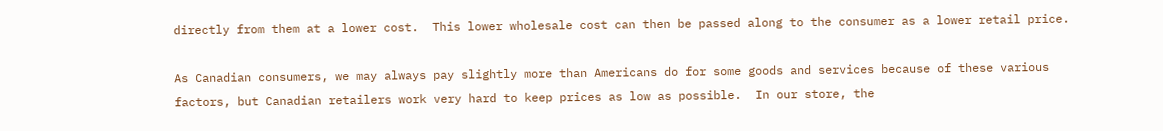directly from them at a lower cost.  This lower wholesale cost can then be passed along to the consumer as a lower retail price.

As Canadian consumers, we may always pay slightly more than Americans do for some goods and services because of these various factors, but Canadian retailers work very hard to keep prices as low as possible.  In our store, the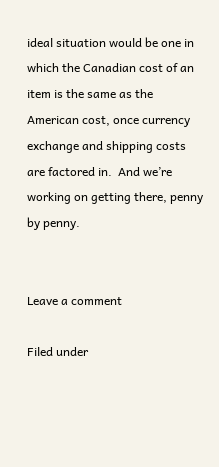ideal situation would be one in which the Canadian cost of an item is the same as the American cost, once currency exchange and shipping costs are factored in.  And we’re working on getting there, penny by penny.


Leave a comment

Filed under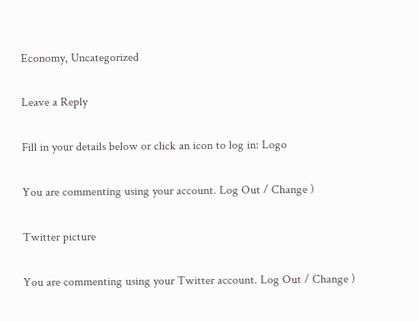Economy, Uncategorized

Leave a Reply

Fill in your details below or click an icon to log in: Logo

You are commenting using your account. Log Out / Change )

Twitter picture

You are commenting using your Twitter account. Log Out / Change )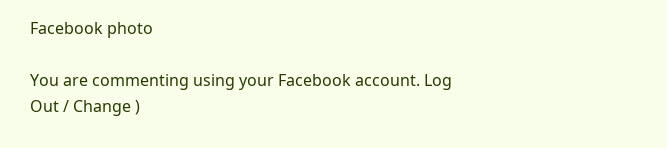Facebook photo

You are commenting using your Facebook account. Log Out / Change )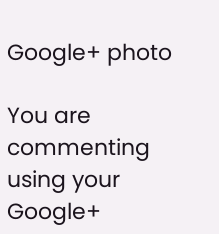Google+ photo

You are commenting using your Google+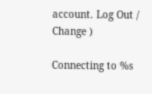account. Log Out / Change )

Connecting to %s